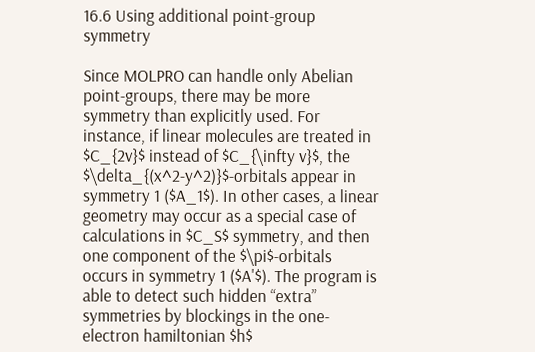16.6 Using additional point-group symmetry

Since MOLPRO can handle only Abelian point-groups, there may be more symmetry than explicitly used. For instance, if linear molecules are treated in $C_{2v}$ instead of $C_{\infty v}$, the $\delta_{(x^2-y^2)}$-orbitals appear in symmetry 1 ($A_1$). In other cases, a linear geometry may occur as a special case of calculations in $C_S$ symmetry, and then one component of the $\pi$-orbitals occurs in symmetry 1 ($A'$). The program is able to detect such hidden “extra” symmetries by blockings in the one-electron hamiltonian $h$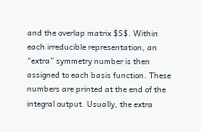and the overlap matrix $S$. Within each irreducible representation, an “extra” symmetry number is then assigned to each basis function. These numbers are printed at the end of the integral output. Usually, the extra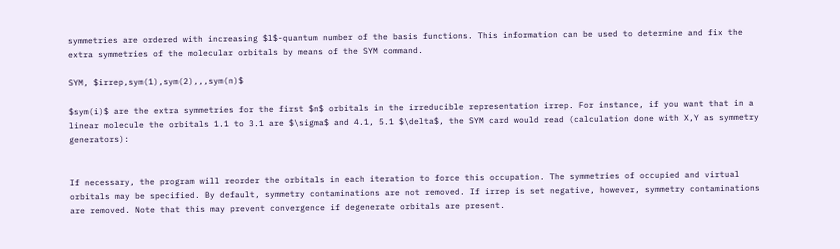symmetries are ordered with increasing $l$-quantum number of the basis functions. This information can be used to determine and fix the extra symmetries of the molecular orbitals by means of the SYM command.

SYM, $irrep,sym(1),sym(2),,,sym(n)$

$sym(i)$ are the extra symmetries for the first $n$ orbitals in the irreducible representation irrep. For instance, if you want that in a linear molecule the orbitals 1.1 to 3.1 are $\sigma$ and 4.1, 5.1 $\delta$, the SYM card would read (calculation done with X,Y as symmetry generators):


If necessary, the program will reorder the orbitals in each iteration to force this occupation. The symmetries of occupied and virtual orbitals may be specified. By default, symmetry contaminations are not removed. If irrep is set negative, however, symmetry contaminations are removed. Note that this may prevent convergence if degenerate orbitals are present.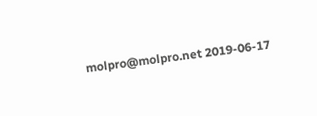molpro@molpro.net 2019-06-17